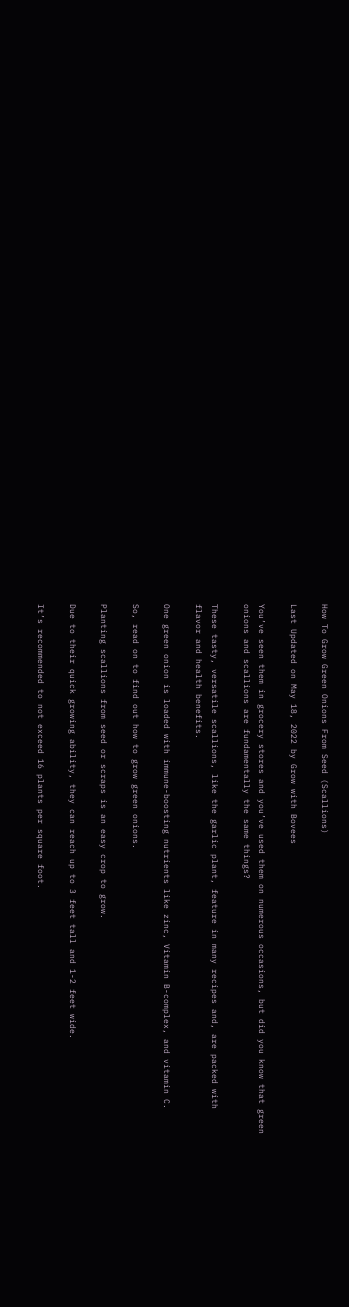How To Grow Green Onions From Seed (Scallions)

Last Updated on May 18, 2022 by Grow with Bovees

You’ve seen them in grocery stores and you’ve used them on numerous occasions, but did you know that green onions and scallions are fundamentally the same things?

These tasty, versatile scallions, like the garlic plant, feature in many recipes and, are packed with flavor and health benefits.

One green onion is loaded with immune-boosting nutrients like zinc, Vitamin B-complex, and vitamin C.

So, read on to find out how to grow green onions.

Planting scallions from seed or scraps is an easy crop to grow.

Due to their quick growing ability, they can reach up to 3 feet tall and 1-2 feet wide.

It’s recommended to not exceed 16 plants per square foot.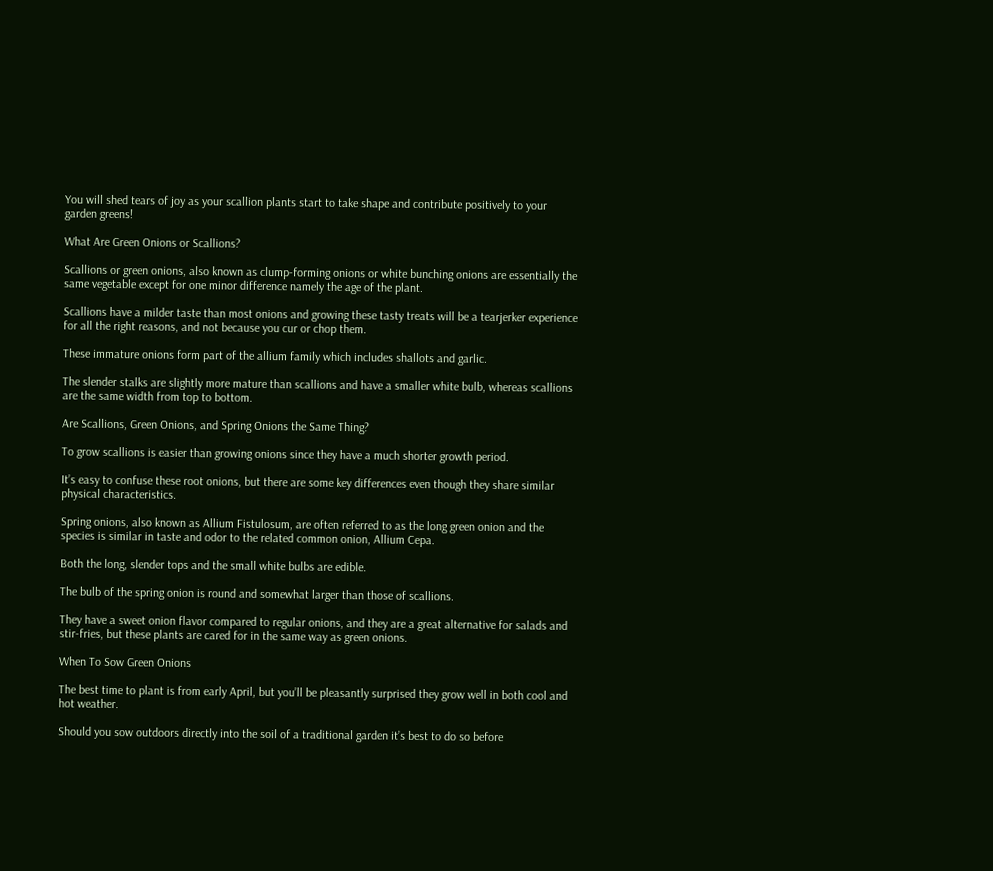You will shed tears of joy as your scallion plants start to take shape and contribute positively to your garden greens!

What Are Green Onions or Scallions?

Scallions or green onions, also known as clump-forming onions or white bunching onions are essentially the same vegetable except for one minor difference namely the age of the plant.

Scallions have a milder taste than most onions and growing these tasty treats will be a tearjerker experience for all the right reasons, and not because you cur or chop them.

These immature onions form part of the allium family which includes shallots and garlic.

The slender stalks are slightly more mature than scallions and have a smaller white bulb, whereas scallions are the same width from top to bottom.

Are Scallions, Green Onions, and Spring Onions the Same Thing?

To grow scallions is easier than growing onions since they have a much shorter growth period.

It’s easy to confuse these root onions, but there are some key differences even though they share similar physical characteristics.

Spring onions, also known as Allium Fistulosum, are often referred to as the long green onion and the species is similar in taste and odor to the related common onion, Allium Cepa.

Both the long, slender tops and the small white bulbs are edible.

The bulb of the spring onion is round and somewhat larger than those of scallions.

They have a sweet onion flavor compared to regular onions, and they are a great alternative for salads and stir-fries, but these plants are cared for in the same way as green onions.

When To Sow Green Onions

The best time to plant is from early April, but you’ll be pleasantly surprised they grow well in both cool and hot weather.

Should you sow outdoors directly into the soil of a traditional garden it’s best to do so before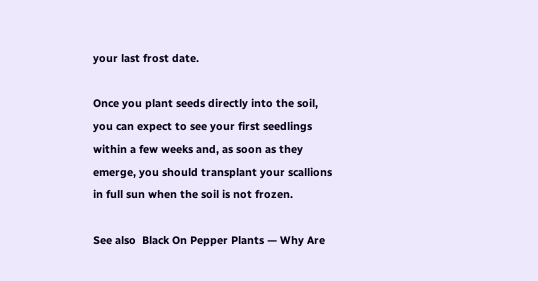your last frost date.

Once you plant seeds directly into the soil, you can expect to see your first seedlings within a few weeks and, as soon as they emerge, you should transplant your scallions in full sun when the soil is not frozen.

See also  Black On Pepper Plants — Why Are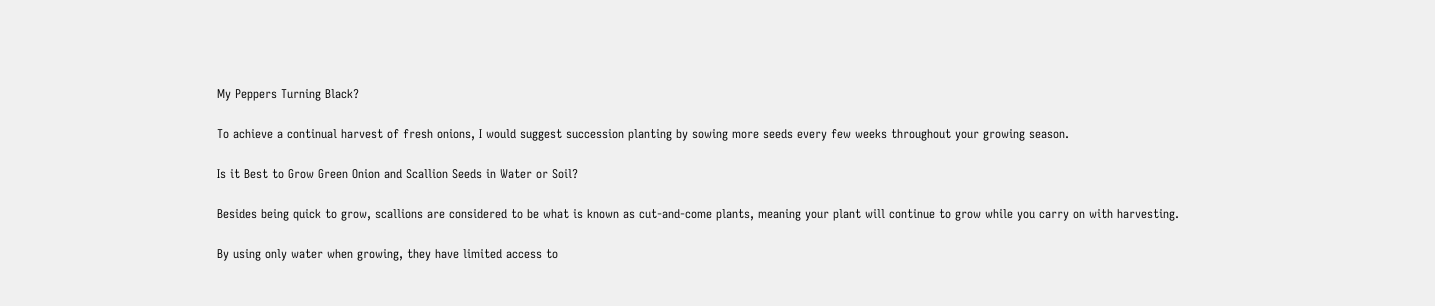My Peppers Turning Black?

To achieve a continual harvest of fresh onions, I would suggest succession planting by sowing more seeds every few weeks throughout your growing season.

Is it Best to Grow Green Onion and Scallion Seeds in Water or Soil?

Besides being quick to grow, scallions are considered to be what is known as cut-and-come plants, meaning your plant will continue to grow while you carry on with harvesting.

By using only water when growing, they have limited access to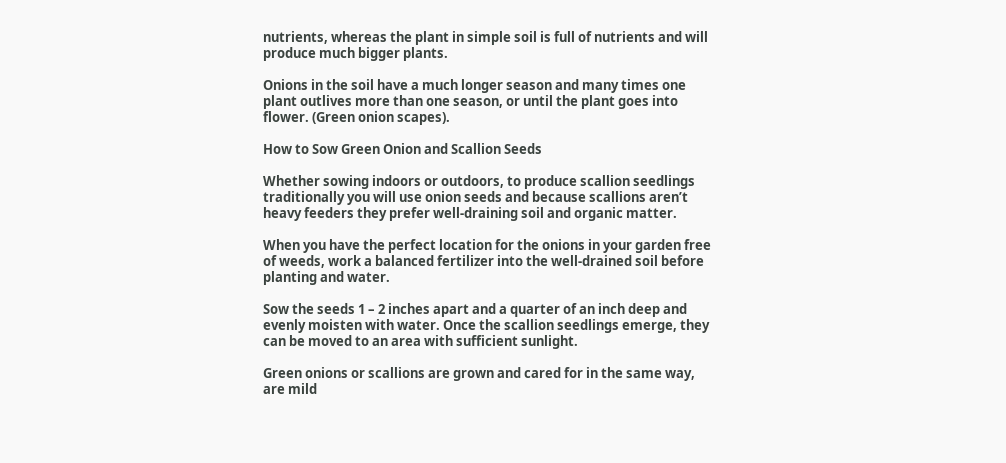nutrients, whereas the plant in simple soil is full of nutrients and will produce much bigger plants.

Onions in the soil have a much longer season and many times one plant outlives more than one season, or until the plant goes into flower. (Green onion scapes).

How to Sow Green Onion and Scallion Seeds

Whether sowing indoors or outdoors, to produce scallion seedlings traditionally you will use onion seeds and because scallions aren’t heavy feeders they prefer well-draining soil and organic matter.

When you have the perfect location for the onions in your garden free of weeds, work a balanced fertilizer into the well-drained soil before planting and water.

Sow the seeds 1 – 2 inches apart and a quarter of an inch deep and evenly moisten with water. Once the scallion seedlings emerge, they can be moved to an area with sufficient sunlight.

Green onions or scallions are grown and cared for in the same way, are mild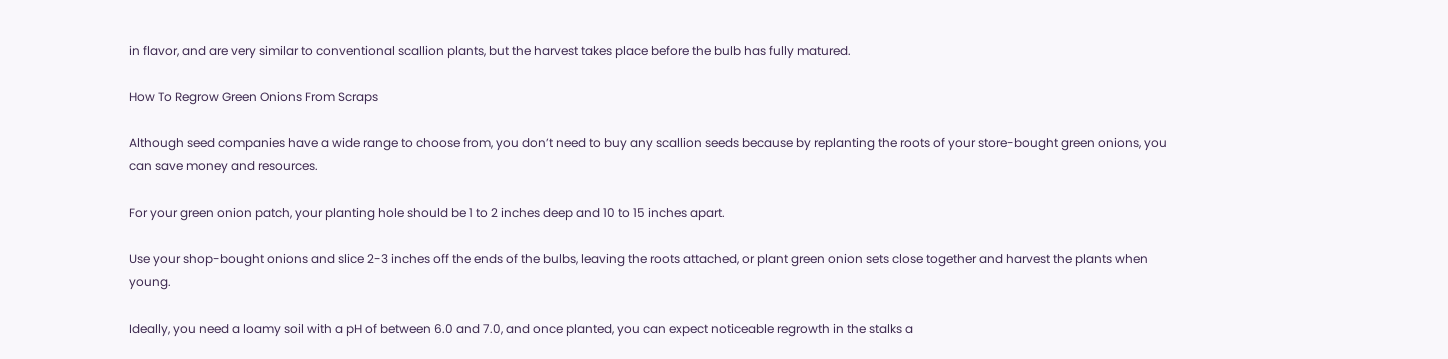in flavor, and are very similar to conventional scallion plants, but the harvest takes place before the bulb has fully matured.

How To Regrow Green Onions From Scraps

Although seed companies have a wide range to choose from, you don’t need to buy any scallion seeds because by replanting the roots of your store-bought green onions, you can save money and resources.

For your green onion patch, your planting hole should be 1 to 2 inches deep and 10 to 15 inches apart.

Use your shop-bought onions and slice 2-3 inches off the ends of the bulbs, leaving the roots attached, or plant green onion sets close together and harvest the plants when young.

Ideally, you need a loamy soil with a pH of between 6.0 and 7.0, and once planted, you can expect noticeable regrowth in the stalks a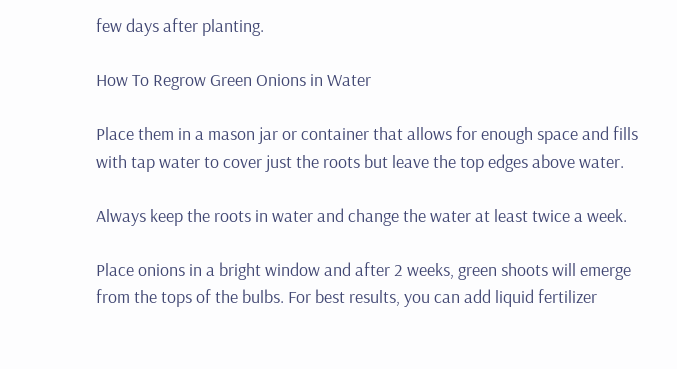few days after planting.

How To Regrow Green Onions in Water

Place them in a mason jar or container that allows for enough space and fills with tap water to cover just the roots but leave the top edges above water.

Always keep the roots in water and change the water at least twice a week.

Place onions in a bright window and after 2 weeks, green shoots will emerge from the tops of the bulbs. For best results, you can add liquid fertilizer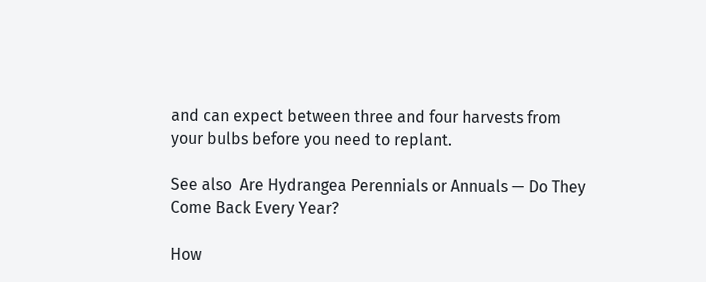and can expect between three and four harvests from your bulbs before you need to replant.

See also  Are Hydrangea Perennials or Annuals — Do They Come Back Every Year?

How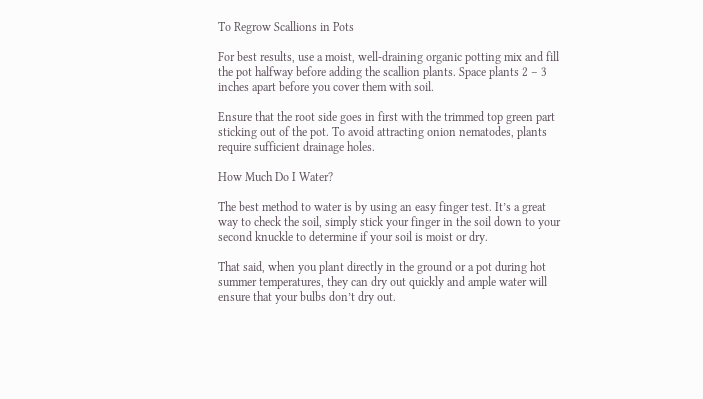To Regrow Scallions in Pots

For best results, use a moist, well-draining organic potting mix and fill the pot halfway before adding the scallion plants. Space plants 2 – 3 inches apart before you cover them with soil.

Ensure that the root side goes in first with the trimmed top green part sticking out of the pot. To avoid attracting onion nematodes, plants require sufficient drainage holes.

How Much Do I Water?

The best method to water is by using an easy finger test. It’s a great way to check the soil, simply stick your finger in the soil down to your second knuckle to determine if your soil is moist or dry.

That said, when you plant directly in the ground or a pot during hot summer temperatures, they can dry out quickly and ample water will ensure that your bulbs don’t dry out.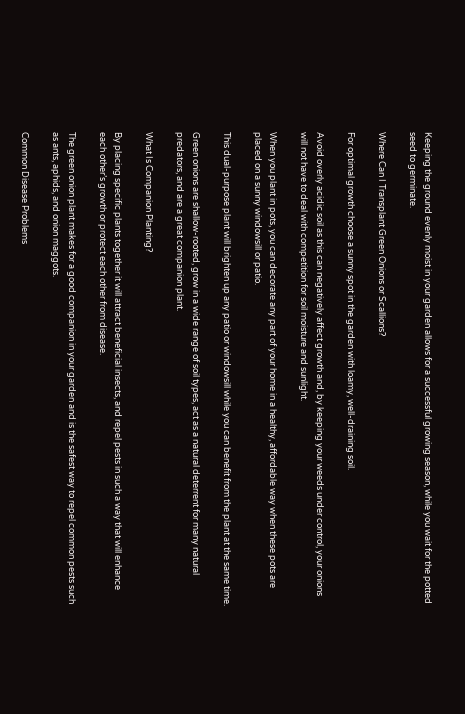Keeping the ground evenly moist in your garden allows for a successful growing season, while you wait for the potted seed to germinate.

Where Can I Transplant Green Onions or Scallions?

For optimal growth choose a sunny spot in the garden with loamy, well-draining soil.

Avoid overly acidic soil as this can negatively affect growth and, by keeping your weeds under control, your onions will not have to deal with competition for soil moisture and sunlight.

When you plant in pots, you can decorate any part of your home in a healthy, affordable way when these pots are placed on a sunny windowsill or patio.

This dual-purpose plant will brighten up any patio or windowsill while you can benefit from the plant at the same time.

Green onions are shallow-rooted, grow in a wide range of soil types, act as a natural deterrent for many natural predators, and are a great companion plant.

What Is Companion Planting?

By placing specific plants together it will attract beneficial insects, and repel pests in such a way that will enhance each other’s growth or protect each other from disease.

The green onion plant makes for a good companion in your garden and is the safest way to repel common pests such as ants, aphids, and onion maggots.

Common Disease Problems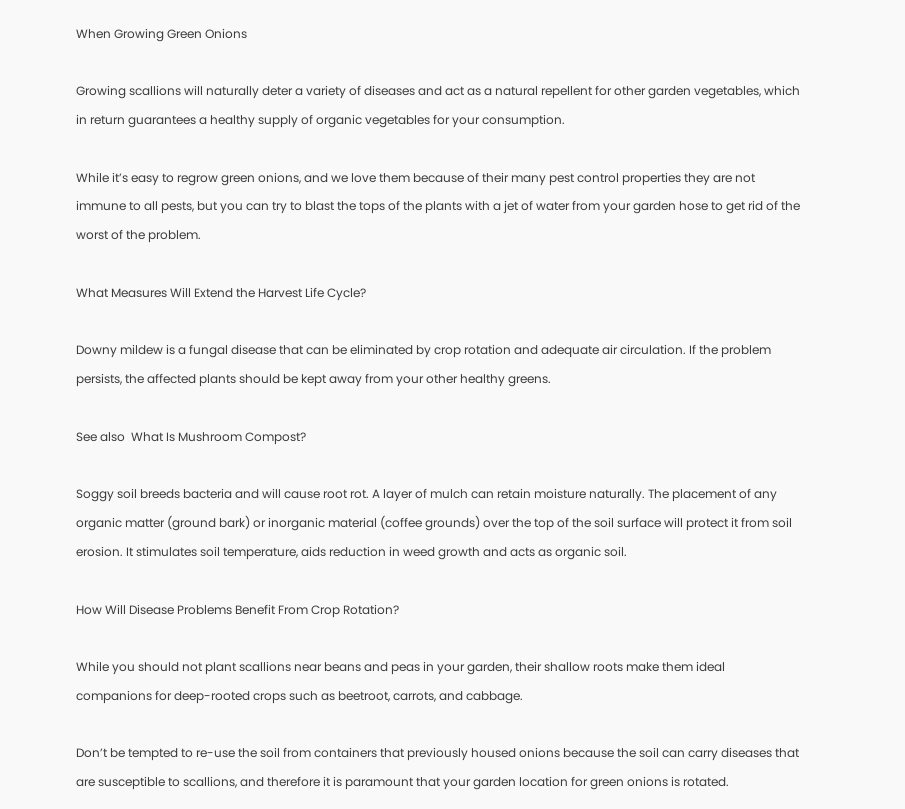When Growing Green Onions

Growing scallions will naturally deter a variety of diseases and act as a natural repellent for other garden vegetables, which in return guarantees a healthy supply of organic vegetables for your consumption.

While it’s easy to regrow green onions, and we love them because of their many pest control properties they are not immune to all pests, but you can try to blast the tops of the plants with a jet of water from your garden hose to get rid of the worst of the problem.

What Measures Will Extend the Harvest Life Cycle?

Downy mildew is a fungal disease that can be eliminated by crop rotation and adequate air circulation. If the problem persists, the affected plants should be kept away from your other healthy greens.

See also  What Is Mushroom Compost?

Soggy soil breeds bacteria and will cause root rot. A layer of mulch can retain moisture naturally. The placement of any organic matter (ground bark) or inorganic material (coffee grounds) over the top of the soil surface will protect it from soil erosion. It stimulates soil temperature, aids reduction in weed growth and acts as organic soil.

How Will Disease Problems Benefit From Crop Rotation?

While you should not plant scallions near beans and peas in your garden, their shallow roots make them ideal companions for deep-rooted crops such as beetroot, carrots, and cabbage.

Don’t be tempted to re-use the soil from containers that previously housed onions because the soil can carry diseases that are susceptible to scallions, and therefore it is paramount that your garden location for green onions is rotated.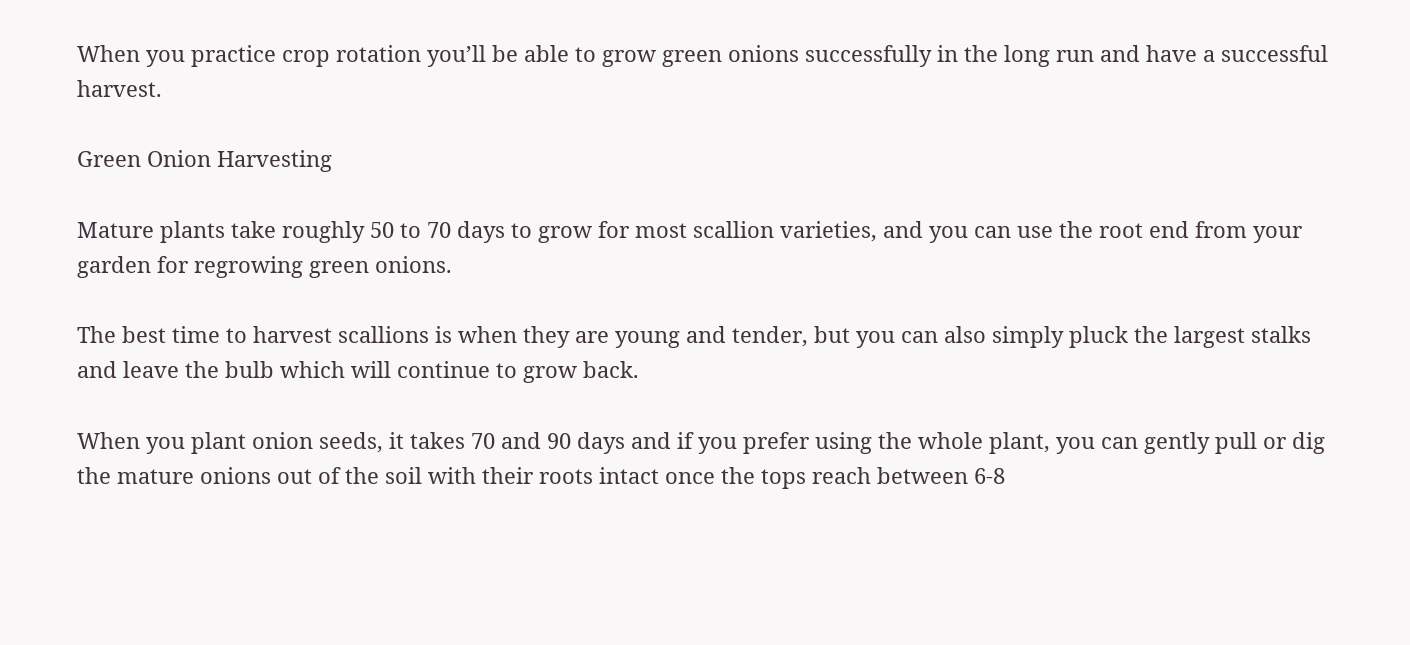When you practice crop rotation you’ll be able to grow green onions successfully in the long run and have a successful harvest.

Green Onion Harvesting

Mature plants take roughly 50 to 70 days to grow for most scallion varieties, and you can use the root end from your garden for regrowing green onions.

The best time to harvest scallions is when they are young and tender, but you can also simply pluck the largest stalks and leave the bulb which will continue to grow back.

When you plant onion seeds, it takes 70 and 90 days and if you prefer using the whole plant, you can gently pull or dig the mature onions out of the soil with their roots intact once the tops reach between 6-8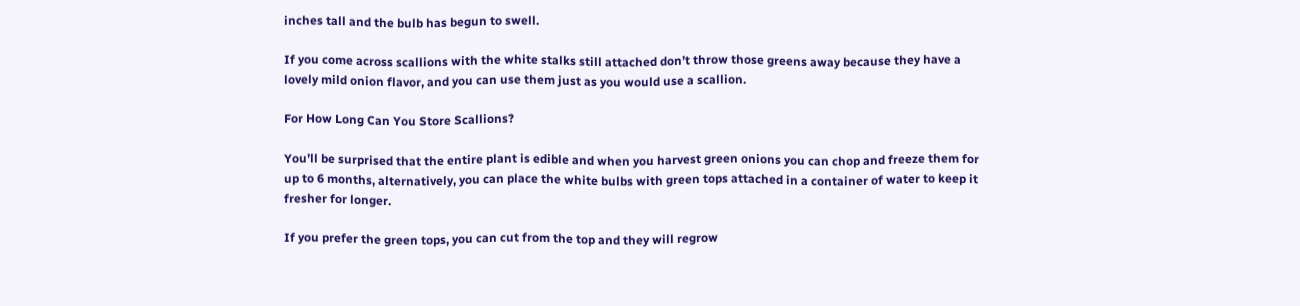inches tall and the bulb has begun to swell.

If you come across scallions with the white stalks still attached don’t throw those greens away because they have a lovely mild onion flavor, and you can use them just as you would use a scallion.

For How Long Can You Store Scallions?

You’ll be surprised that the entire plant is edible and when you harvest green onions you can chop and freeze them for up to 6 months, alternatively, you can place the white bulbs with green tops attached in a container of water to keep it fresher for longer.

If you prefer the green tops, you can cut from the top and they will regrow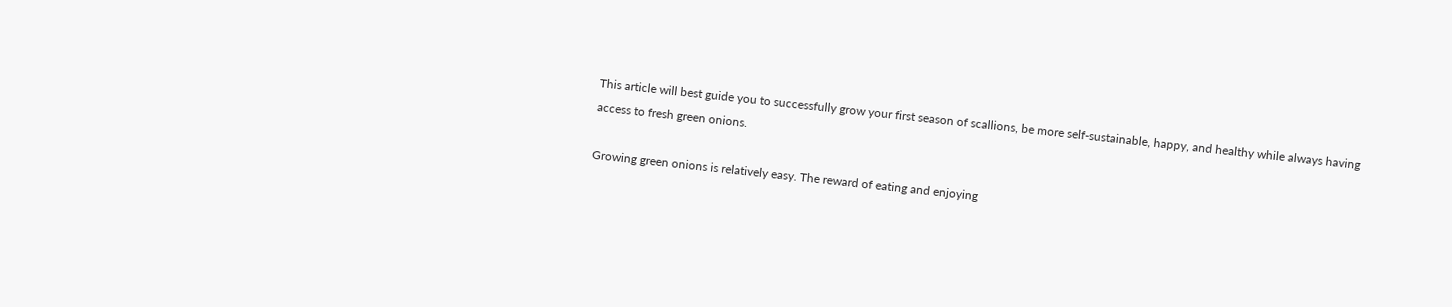This article will best guide you to successfully grow your first season of scallions, be more self-sustainable, happy, and healthy while always having access to fresh green onions.

Growing green onions is relatively easy. The reward of eating and enjoying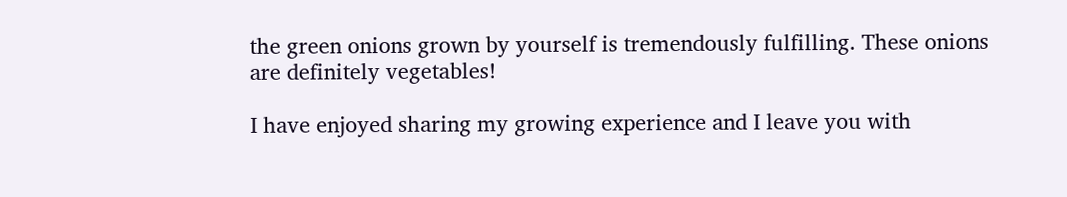the green onions grown by yourself is tremendously fulfilling. These onions are definitely vegetables!

I have enjoyed sharing my growing experience and I leave you with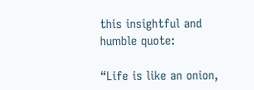this insightful and humble quote:

“Life is like an onion,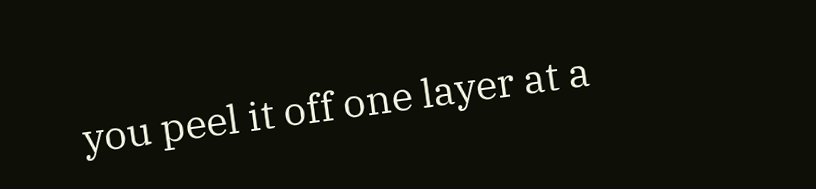you peel it off one layer at a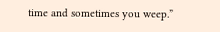time and sometimes you weep.”